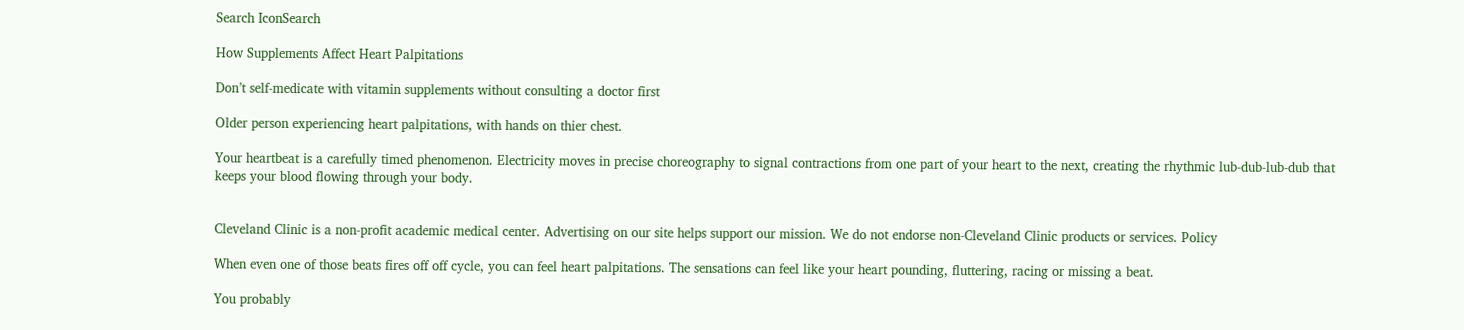Search IconSearch

How Supplements Affect Heart Palpitations

Don’t self-medicate with vitamin supplements without consulting a doctor first

Older person experiencing heart palpitations, with hands on thier chest.

Your heartbeat is a carefully timed phenomenon. Electricity moves in precise choreography to signal contractions from one part of your heart to the next, creating the rhythmic lub-dub-lub-dub that keeps your blood flowing through your body.


Cleveland Clinic is a non-profit academic medical center. Advertising on our site helps support our mission. We do not endorse non-Cleveland Clinic products or services. Policy

When even one of those beats fires off off cycle, you can feel heart palpitations. The sensations can feel like your heart pounding, fluttering, racing or missing a beat.

You probably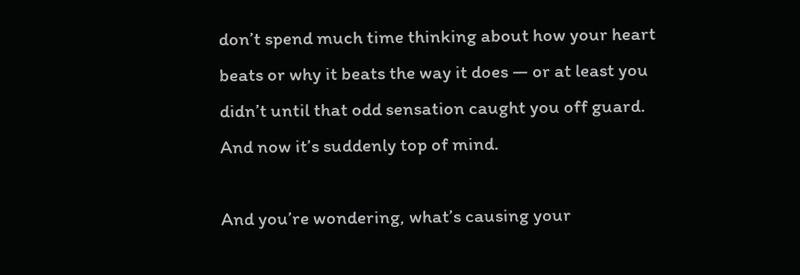don’t spend much time thinking about how your heart beats or why it beats the way it does — or at least you didn’t until that odd sensation caught you off guard. And now it’s suddenly top of mind.

And you’re wondering, what’s causing your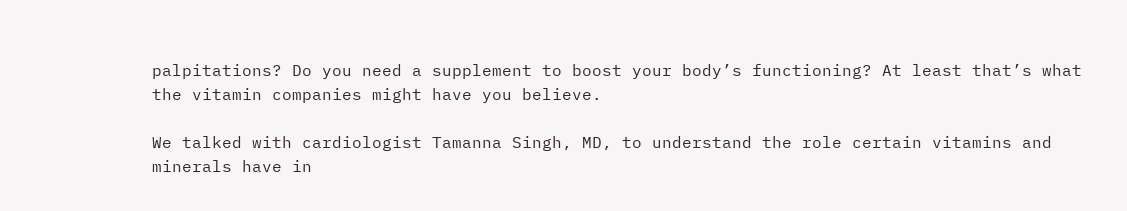palpitations? Do you need a supplement to boost your body’s functioning? At least that’s what the vitamin companies might have you believe.

We talked with cardiologist Tamanna Singh, MD, to understand the role certain vitamins and minerals have in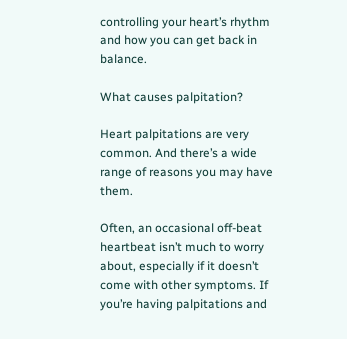controlling your heart’s rhythm and how you can get back in balance.

What causes palpitation?

Heart palpitations are very common. And there’s a wide range of reasons you may have them.

Often, an occasional off-beat heartbeat isn’t much to worry about, especially if it doesn’t come with other symptoms. If you’re having palpitations and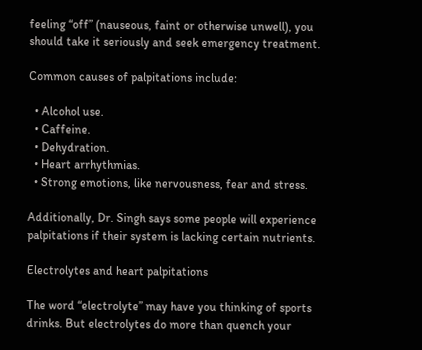feeling “off” (nauseous, faint or otherwise unwell), you should take it seriously and seek emergency treatment.

Common causes of palpitations include:

  • Alcohol use.
  • Caffeine.
  • Dehydration.
  • Heart arrhythmias.
  • Strong emotions, like nervousness, fear and stress.

Additionally, Dr. Singh says some people will experience palpitations if their system is lacking certain nutrients.

Electrolytes and heart palpitations

The word “electrolyte” may have you thinking of sports drinks. But electrolytes do more than quench your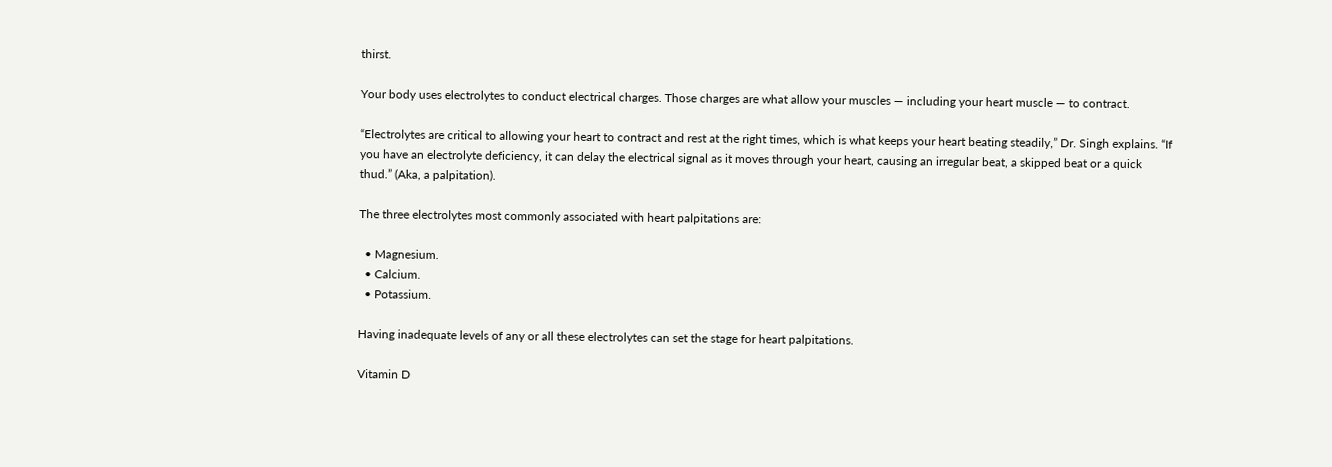thirst.

Your body uses electrolytes to conduct electrical charges. Those charges are what allow your muscles — including your heart muscle — to contract.

“Electrolytes are critical to allowing your heart to contract and rest at the right times, which is what keeps your heart beating steadily,” Dr. Singh explains. “If you have an electrolyte deficiency, it can delay the electrical signal as it moves through your heart, causing an irregular beat, a skipped beat or a quick thud.” (Aka, a palpitation).

The three electrolytes most commonly associated with heart palpitations are:

  • Magnesium.
  • Calcium.
  • Potassium.

Having inadequate levels of any or all these electrolytes can set the stage for heart palpitations.

Vitamin D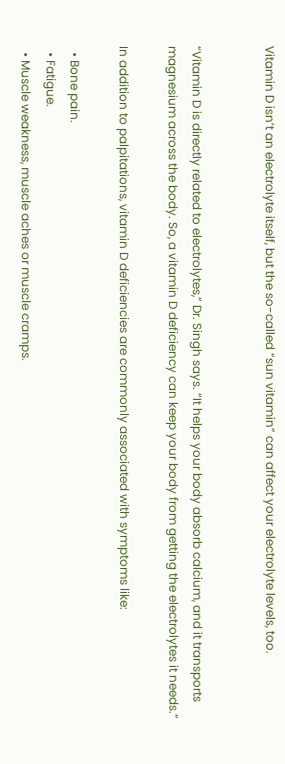Vitamin D isn’t an electrolyte itself, but the so-called “sun vitamin” can affect your electrolyte levels, too.


“Vitamin D is directly related to electrolytes,” Dr. Singh says. “It helps your body absorb calcium, and it transports magnesium across the body. So, a vitamin D deficiency can keep your body from getting the electrolytes it needs.”

In addition to palpitations, vitamin D deficiencies are commonly associated with symptoms like:

  • Bone pain.
  • Fatigue.
  • Muscle weakness, muscle aches or muscle cramps.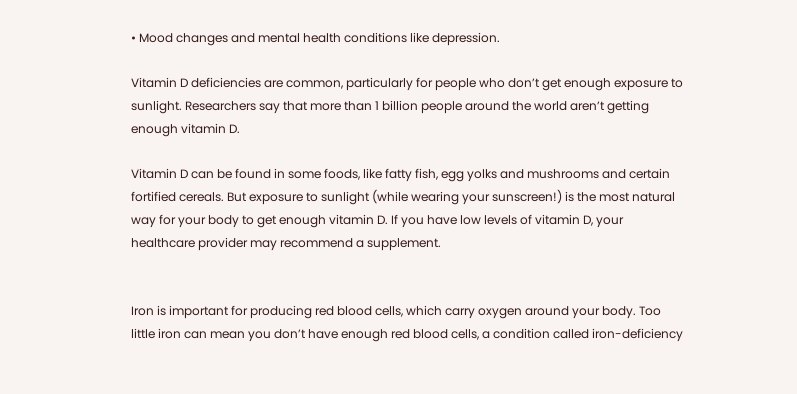• Mood changes and mental health conditions like depression.

Vitamin D deficiencies are common, particularly for people who don’t get enough exposure to sunlight. Researchers say that more than 1 billion people around the world aren’t getting enough vitamin D.

Vitamin D can be found in some foods, like fatty fish, egg yolks and mushrooms and certain fortified cereals. But exposure to sunlight (while wearing your sunscreen!) is the most natural way for your body to get enough vitamin D. If you have low levels of vitamin D, your healthcare provider may recommend a supplement.


Iron is important for producing red blood cells, which carry oxygen around your body. Too little iron can mean you don’t have enough red blood cells, a condition called iron-deficiency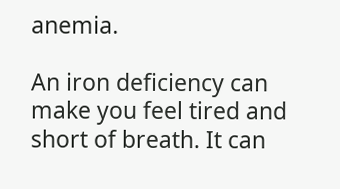anemia.

An iron deficiency can make you feel tired and short of breath. It can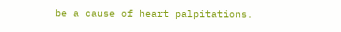be a cause of heart palpitations.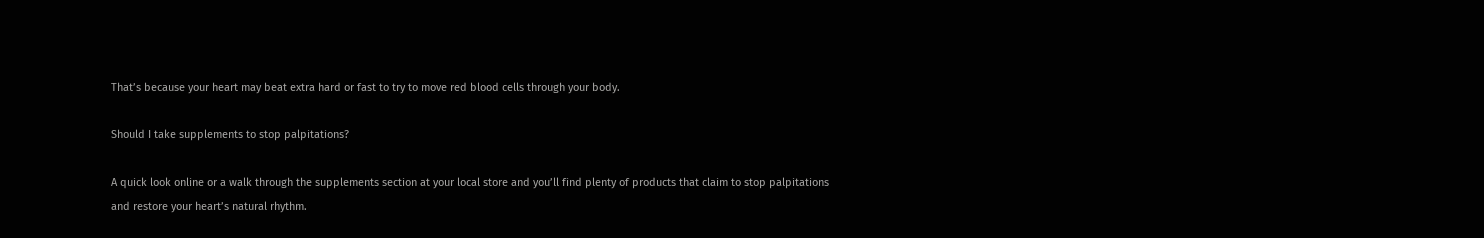That’s because your heart may beat extra hard or fast to try to move red blood cells through your body.

Should I take supplements to stop palpitations?

A quick look online or a walk through the supplements section at your local store and you’ll find plenty of products that claim to stop palpitations and restore your heart’s natural rhythm.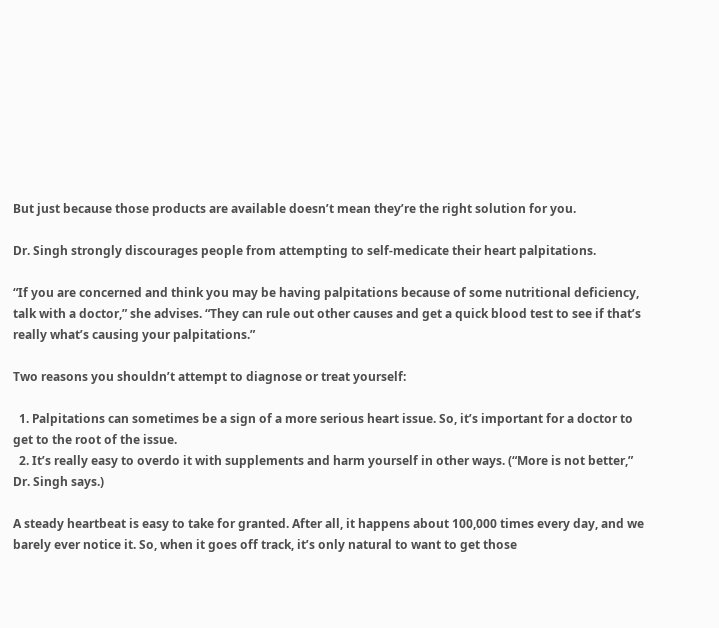But just because those products are available doesn’t mean they’re the right solution for you.

Dr. Singh strongly discourages people from attempting to self-medicate their heart palpitations.

“If you are concerned and think you may be having palpitations because of some nutritional deficiency, talk with a doctor,” she advises. “They can rule out other causes and get a quick blood test to see if that’s really what’s causing your palpitations.”

Two reasons you shouldn’t attempt to diagnose or treat yourself:

  1. Palpitations can sometimes be a sign of a more serious heart issue. So, it’s important for a doctor to get to the root of the issue.
  2. It’s really easy to overdo it with supplements and harm yourself in other ways. (“More is not better,” Dr. Singh says.)

A steady heartbeat is easy to take for granted. After all, it happens about 100,000 times every day, and we barely ever notice it. So, when it goes off track, it’s only natural to want to get those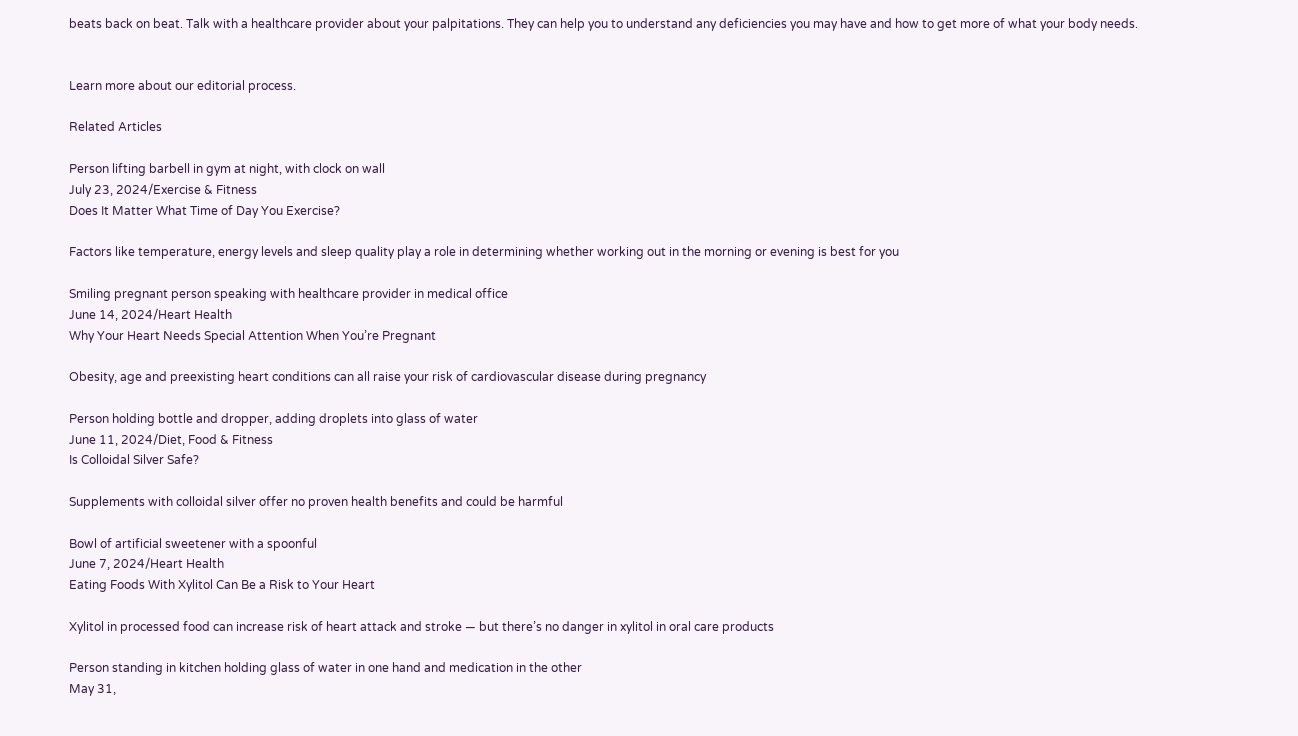beats back on beat. Talk with a healthcare provider about your palpitations. They can help you to understand any deficiencies you may have and how to get more of what your body needs.


Learn more about our editorial process.

Related Articles

Person lifting barbell in gym at night, with clock on wall
July 23, 2024/Exercise & Fitness
Does It Matter What Time of Day You Exercise?

Factors like temperature, energy levels and sleep quality play a role in determining whether working out in the morning or evening is best for you

Smiling pregnant person speaking with healthcare provider in medical office
June 14, 2024/Heart Health
Why Your Heart Needs Special Attention When You’re Pregnant

Obesity, age and preexisting heart conditions can all raise your risk of cardiovascular disease during pregnancy

Person holding bottle and dropper, adding droplets into glass of water
June 11, 2024/Diet, Food & Fitness
Is Colloidal Silver Safe?

Supplements with colloidal silver offer no proven health benefits and could be harmful

Bowl of artificial sweetener with a spoonful
June 7, 2024/Heart Health
Eating Foods With Xylitol Can Be a Risk to Your Heart

Xylitol in processed food can increase risk of heart attack and stroke — but there’s no danger in xylitol in oral care products

Person standing in kitchen holding glass of water in one hand and medication in the other
May 31,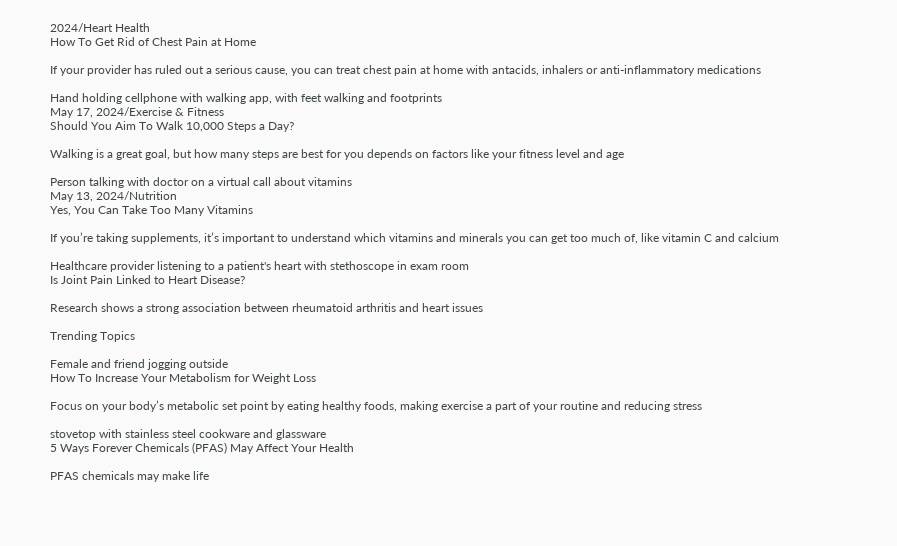2024/Heart Health
How To Get Rid of Chest Pain at Home

If your provider has ruled out a serious cause, you can treat chest pain at home with antacids, inhalers or anti-inflammatory medications

Hand holding cellphone with walking app, with feet walking and footprints
May 17, 2024/Exercise & Fitness
Should You Aim To Walk 10,000 Steps a Day?

Walking is a great goal, but how many steps are best for you depends on factors like your fitness level and age

Person talking with doctor on a virtual call about vitamins
May 13, 2024/Nutrition
Yes, You Can Take Too Many Vitamins

If you’re taking supplements, it’s important to understand which vitamins and minerals you can get too much of, like vitamin C and calcium

Healthcare provider listening to a patient's heart with stethoscope in exam room
Is Joint Pain Linked to Heart Disease?

Research shows a strong association between rheumatoid arthritis and heart issues

Trending Topics

Female and friend jogging outside
How To Increase Your Metabolism for Weight Loss

Focus on your body’s metabolic set point by eating healthy foods, making exercise a part of your routine and reducing stress

stovetop with stainless steel cookware and glassware
5 Ways Forever Chemicals (PFAS) May Affect Your Health

PFAS chemicals may make life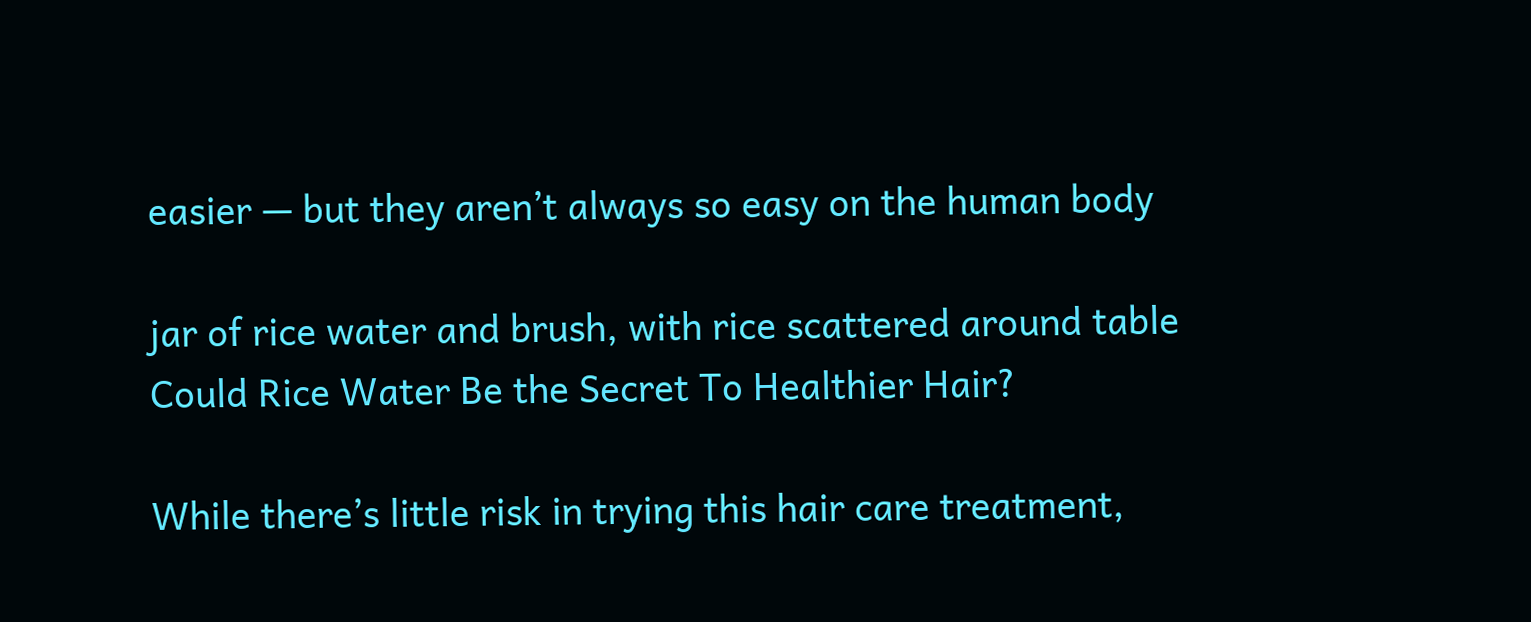easier — but they aren’t always so easy on the human body

jar of rice water and brush, with rice scattered around table
Could Rice Water Be the Secret To Healthier Hair?

While there’s little risk in trying this hair care treatment,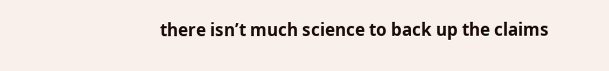there isn’t much science to back up the claims